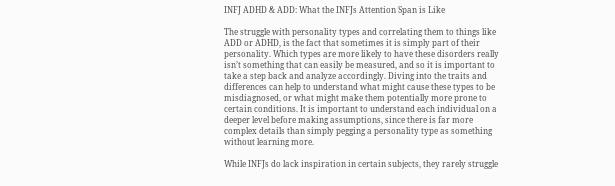INFJ ADHD & ADD: What the INFJs Attention Span is Like

The struggle with personality types and correlating them to things like ADD or ADHD, is the fact that sometimes it is simply part of their personality. Which types are more likely to have these disorders really isn’t something that can easily be measured, and so it is important to take a step back and analyze accordingly. Diving into the traits and differences can help to understand what might cause these types to be misdiagnosed, or what might make them potentially more prone to certain conditions. It is important to understand each individual on a deeper level before making assumptions, since there is far more complex details than simply pegging a personality type as something without learning more.

While INFJs do lack inspiration in certain subjects, they rarely struggle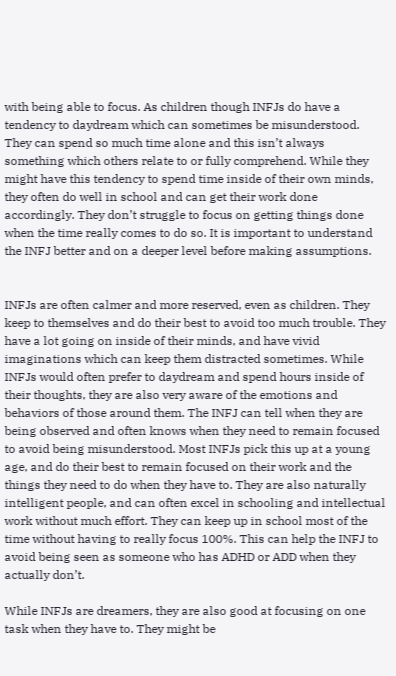with being able to focus. As children though INFJs do have a tendency to daydream which can sometimes be misunderstood. They can spend so much time alone and this isn’t always something which others relate to or fully comprehend. While they might have this tendency to spend time inside of their own minds, they often do well in school and can get their work done accordingly. They don’t struggle to focus on getting things done when the time really comes to do so. It is important to understand the INFJ better and on a deeper level before making assumptions.


INFJs are often calmer and more reserved, even as children. They keep to themselves and do their best to avoid too much trouble. They have a lot going on inside of their minds, and have vivid imaginations which can keep them distracted sometimes. While INFJs would often prefer to daydream and spend hours inside of their thoughts, they are also very aware of the emotions and behaviors of those around them. The INFJ can tell when they are being observed and often knows when they need to remain focused to avoid being misunderstood. Most INFJs pick this up at a young age, and do their best to remain focused on their work and the things they need to do when they have to. They are also naturally intelligent people, and can often excel in schooling and intellectual work without much effort. They can keep up in school most of the time without having to really focus 100%. This can help the INFJ to avoid being seen as someone who has ADHD or ADD when they actually don’t.

While INFJs are dreamers, they are also good at focusing on one task when they have to. They might be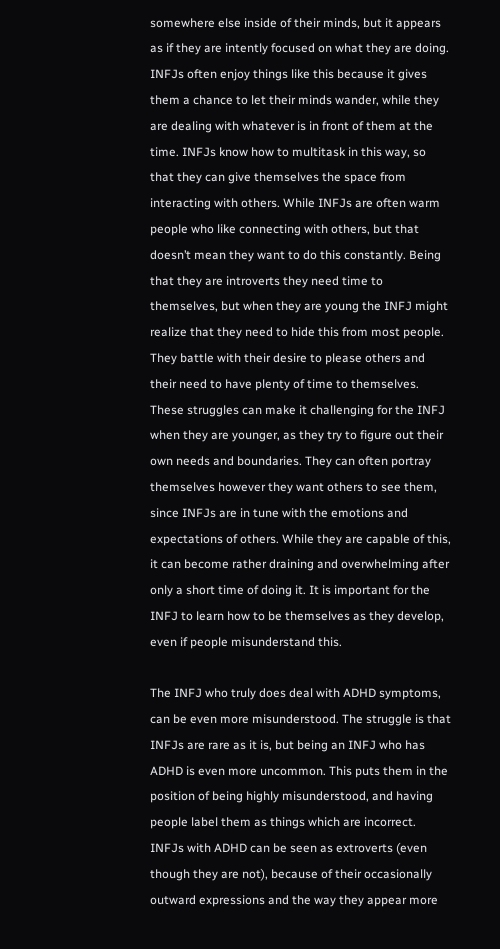somewhere else inside of their minds, but it appears as if they are intently focused on what they are doing. INFJs often enjoy things like this because it gives them a chance to let their minds wander, while they are dealing with whatever is in front of them at the time. INFJs know how to multitask in this way, so that they can give themselves the space from interacting with others. While INFJs are often warm people who like connecting with others, but that doesn’t mean they want to do this constantly. Being that they are introverts they need time to themselves, but when they are young the INFJ might realize that they need to hide this from most people. They battle with their desire to please others and their need to have plenty of time to themselves. These struggles can make it challenging for the INFJ when they are younger, as they try to figure out their own needs and boundaries. They can often portray themselves however they want others to see them, since INFJs are in tune with the emotions and expectations of others. While they are capable of this, it can become rather draining and overwhelming after only a short time of doing it. It is important for the INFJ to learn how to be themselves as they develop, even if people misunderstand this.

The INFJ who truly does deal with ADHD symptoms, can be even more misunderstood. The struggle is that INFJs are rare as it is, but being an INFJ who has ADHD is even more uncommon. This puts them in the position of being highly misunderstood, and having people label them as things which are incorrect. INFJs with ADHD can be seen as extroverts (even though they are not), because of their occasionally outward expressions and the way they appear more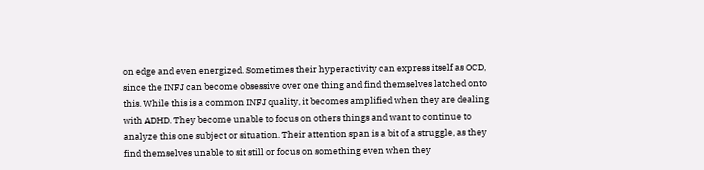on edge and even energized. Sometimes their hyperactivity can express itself as OCD, since the INFJ can become obsessive over one thing and find themselves latched onto this. While this is a common INFJ quality, it becomes amplified when they are dealing with ADHD. They become unable to focus on others things and want to continue to analyze this one subject or situation. Their attention span is a bit of a struggle, as they find themselves unable to sit still or focus on something even when they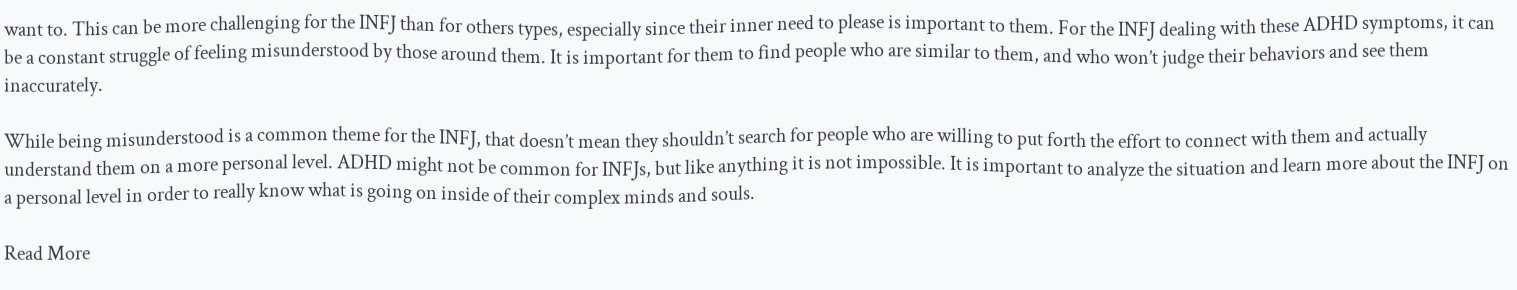want to. This can be more challenging for the INFJ than for others types, especially since their inner need to please is important to them. For the INFJ dealing with these ADHD symptoms, it can be a constant struggle of feeling misunderstood by those around them. It is important for them to find people who are similar to them, and who won’t judge their behaviors and see them inaccurately.

While being misunderstood is a common theme for the INFJ, that doesn’t mean they shouldn’t search for people who are willing to put forth the effort to connect with them and actually understand them on a more personal level. ADHD might not be common for INFJs, but like anything it is not impossible. It is important to analyze the situation and learn more about the INFJ on a personal level in order to really know what is going on inside of their complex minds and souls.

Read More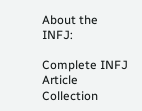About the INFJ:

Complete INFJ Article Collection